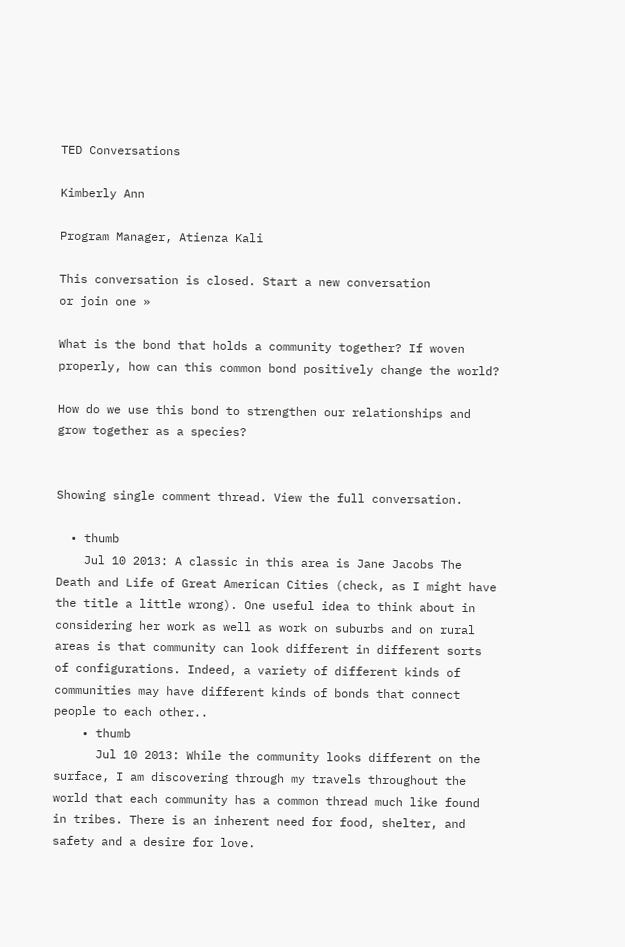TED Conversations

Kimberly Ann

Program Manager, Atienza Kali

This conversation is closed. Start a new conversation
or join one »

What is the bond that holds a community together? If woven properly, how can this common bond positively change the world?

How do we use this bond to strengthen our relationships and grow together as a species?


Showing single comment thread. View the full conversation.

  • thumb
    Jul 10 2013: A classic in this area is Jane Jacobs The Death and Life of Great American Cities (check, as I might have the title a little wrong). One useful idea to think about in considering her work as well as work on suburbs and on rural areas is that community can look different in different sorts of configurations. Indeed, a variety of different kinds of communities may have different kinds of bonds that connect people to each other..
    • thumb
      Jul 10 2013: While the community looks different on the surface, I am discovering through my travels throughout the world that each community has a common thread much like found in tribes. There is an inherent need for food, shelter, and safety and a desire for love.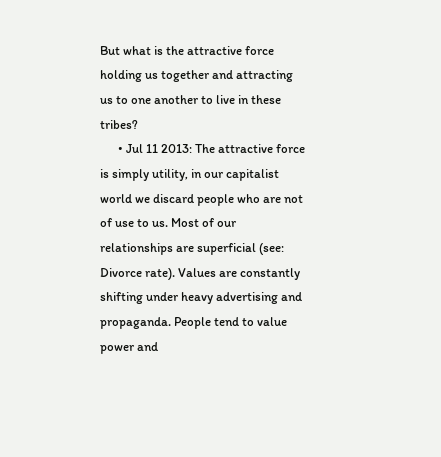But what is the attractive force holding us together and attracting us to one another to live in these tribes?
      • Jul 11 2013: The attractive force is simply utility, in our capitalist world we discard people who are not of use to us. Most of our relationships are superficial (see: Divorce rate). Values are constantly shifting under heavy advertising and propaganda. People tend to value power and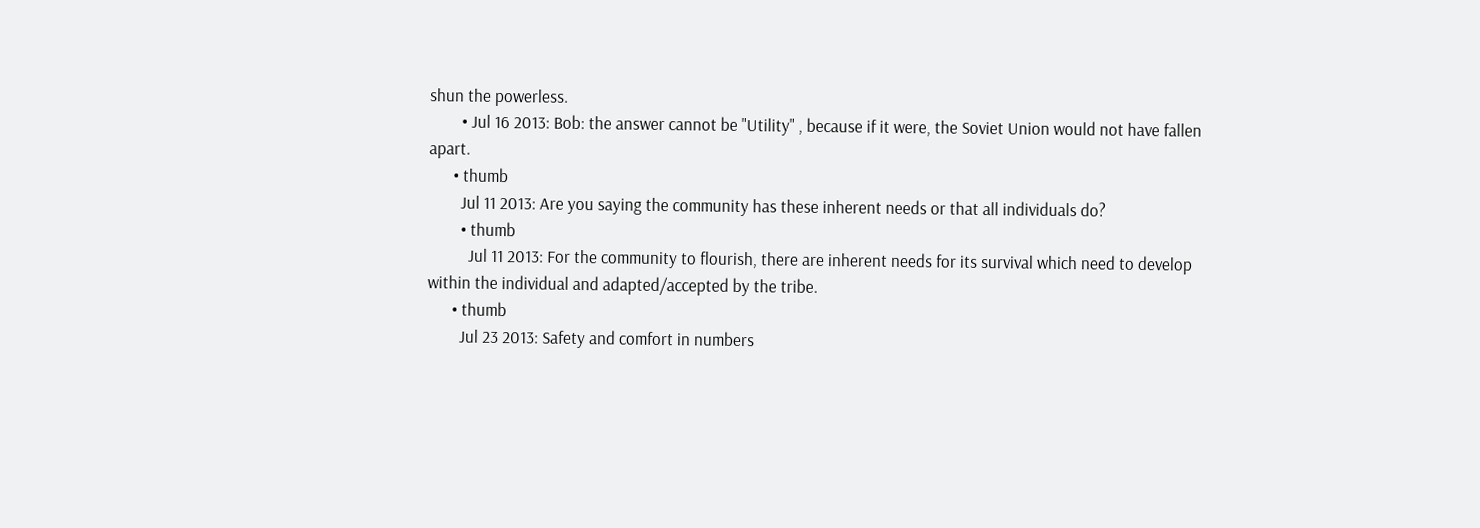shun the powerless.
        • Jul 16 2013: Bob: the answer cannot be "Utility" , because if it were, the Soviet Union would not have fallen apart.
      • thumb
        Jul 11 2013: Are you saying the community has these inherent needs or that all individuals do?
        • thumb
          Jul 11 2013: For the community to flourish, there are inherent needs for its survival which need to develop within the individual and adapted/accepted by the tribe.
      • thumb
        Jul 23 2013: Safety and comfort in numbers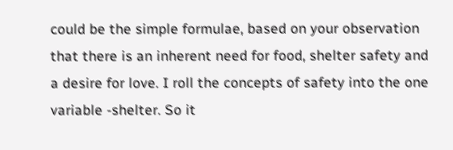could be the simple formulae, based on your observation that there is an inherent need for food, shelter safety and a desire for love. I roll the concepts of safety into the one variable -shelter. So it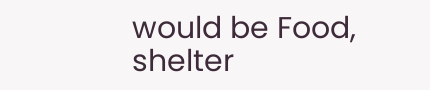would be Food, shelter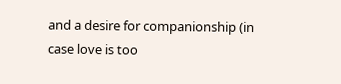and a desire for companionship (in case love is too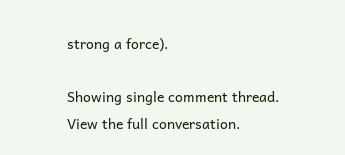strong a force).

Showing single comment thread. View the full conversation.